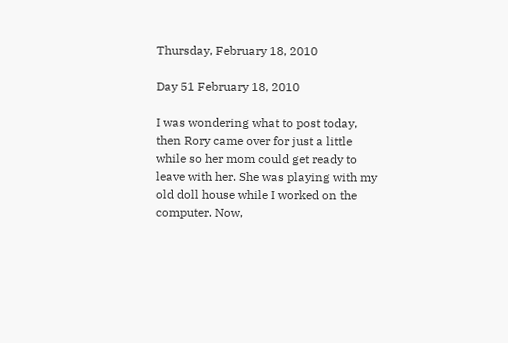Thursday, February 18, 2010

Day 51 February 18, 2010

I was wondering what to post today, then Rory came over for just a little while so her mom could get ready to leave with her. She was playing with my old doll house while I worked on the computer. Now,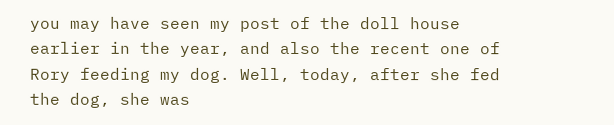you may have seen my post of the doll house earlier in the year, and also the recent one of Rory feeding my dog. Well, today, after she fed the dog, she was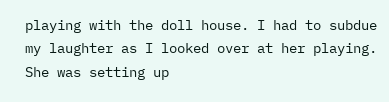playing with the doll house. I had to subdue my laughter as I looked over at her playing. She was setting up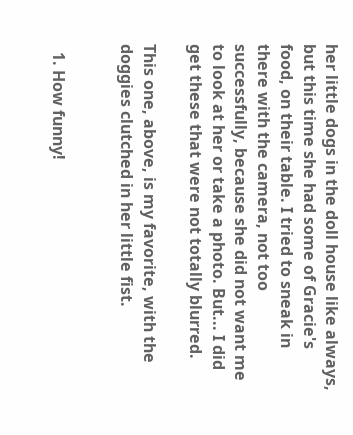her little dogs in the doll house like always, but this time she had some of Gracie's food, on their table. I tried to sneak in there with the camera, not too successfully, because she did not want me to look at her or take a photo. But... I did get these that were not totally blurred.

This one, above, is my favorite, with the doggies clutched in her little fist.


  1. How funny!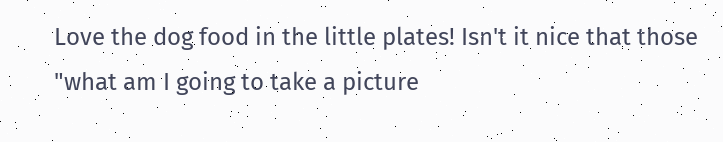Love the dog food in the little plates! Isn't it nice that those "what am I going to take a picture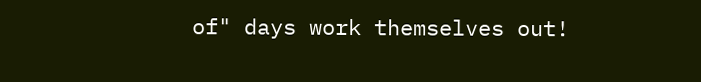of" days work themselves out!